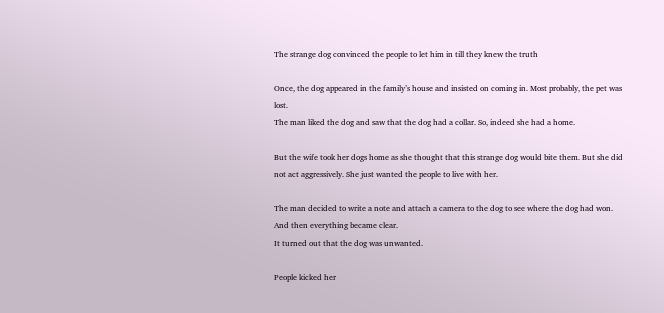The strange dog convinced the people to let him in till they knew the truth

Once, the dog appeared in the family’s house and insisted on coming in. Most probably, the pet was lost.
The man liked the dog and saw that the dog had a collar. So, indeed she had a home.

But the wife took her dogs home as she thought that this strange dog would bite them. But she did not act aggressively. She just wanted the people to live with her.

The man decided to write a note and attach a camera to the dog to see where the dog had won. And then everything became clear.
It turned out that the dog was unwanted.

People kicked her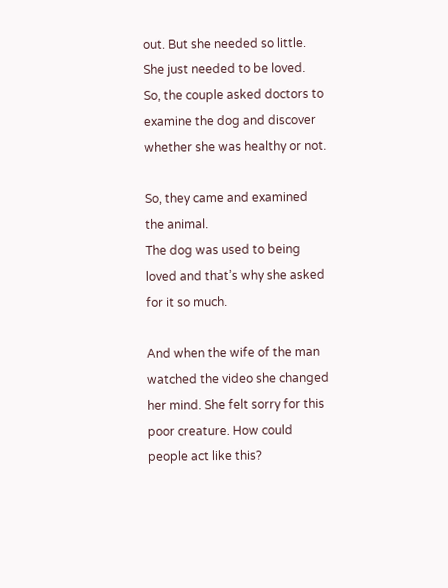out. But she needed so little. She just needed to be loved.
So, the couple asked doctors to examine the dog and discover whether she was healthy or not.

So, they came and examined the animal.
The dog was used to being loved and that’s why she asked for it so much.

And when the wife of the man watched the video she changed her mind. She felt sorry for this poor creature. How could people act like this?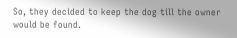So, they decided to keep the dog till the owner would be found.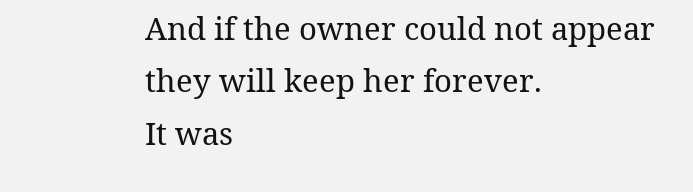And if the owner could not appear they will keep her forever.
It was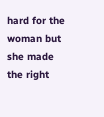hard for the woman but she made the right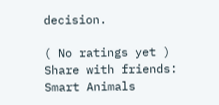decision.

( No ratings yet )
Share with friends:
Smart Animals